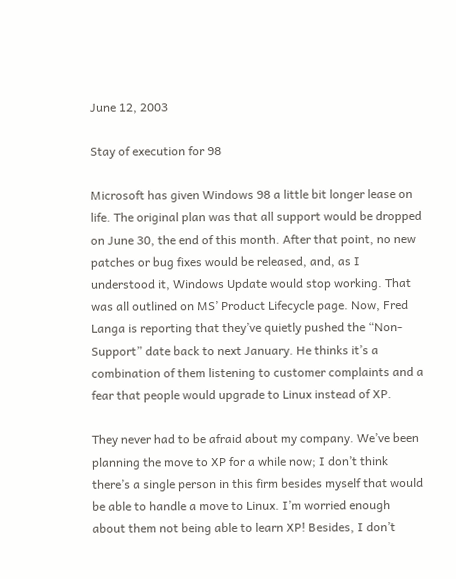June 12, 2003

Stay of execution for 98

Microsoft has given Windows 98 a little bit longer lease on life. The original plan was that all support would be dropped on June 30, the end of this month. After that point, no new patches or bug fixes would be released, and, as I understood it, Windows Update would stop working. That was all outlined on MS’ Product Lifecycle page. Now, Fred Langa is reporting that they’ve quietly pushed the “Non-Support” date back to next January. He thinks it’s a combination of them listening to customer complaints and a fear that people would upgrade to Linux instead of XP.

They never had to be afraid about my company. We’ve been planning the move to XP for a while now; I don’t think there’s a single person in this firm besides myself that would be able to handle a move to Linux. I’m worried enough about them not being able to learn XP! Besides, I don’t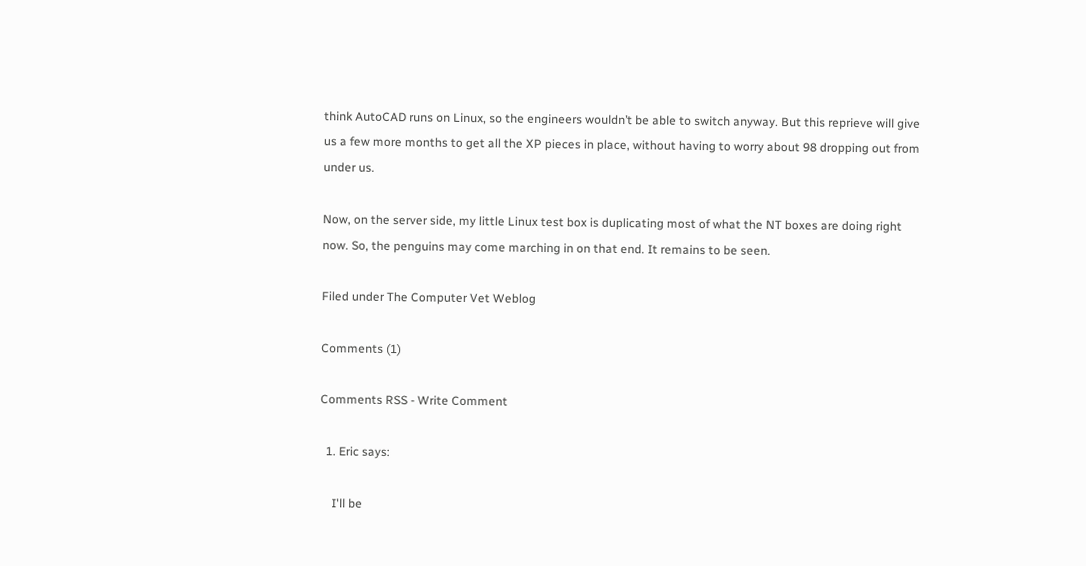think AutoCAD runs on Linux, so the engineers wouldn’t be able to switch anyway. But this reprieve will give us a few more months to get all the XP pieces in place, without having to worry about 98 dropping out from under us.

Now, on the server side, my little Linux test box is duplicating most of what the NT boxes are doing right now. So, the penguins may come marching in on that end. It remains to be seen.

Filed under The Computer Vet Weblog

Comments (1)

Comments RSS - Write Comment

  1. Eric says:

    I'll be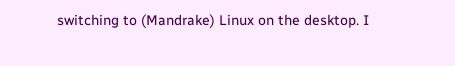switching to (Mandrake) Linux on the desktop. I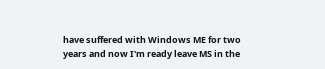have suffered with Windows ME for two years and now I'm ready leave MS in the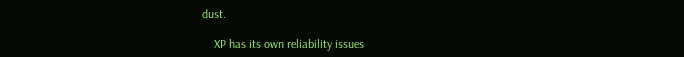dust.

    XP has its own reliability issues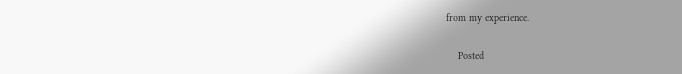from my experience.

    Posted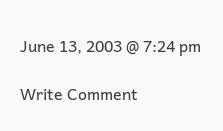June 13, 2003 @ 7:24 pm

Write Comment